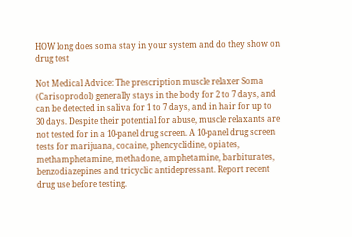HOW long does soma stay in your system and do they show on drug test

Not Medical Advice: The prescription muscle relaxer Soma (Carisoprodol) generally stays in the body for 2 to 7 days, and can be detected in saliva for 1 to 7 days, and in hair for up to 30 days. Despite their potential for abuse, muscle relaxants are not tested for in a 10-panel drug screen. A 10-panel drug screen tests for marijuana, cocaine, phencyclidine, opiates, methamphetamine, methadone, amphetamine, barbiturates, benzodiazepines and tricyclic antidepressant. Report recent drug use before testing.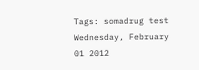Tags: somadrug test
Wednesday, February 01 2012